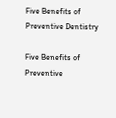Five Benefits of Preventive Dentistry

Five Benefits of Preventive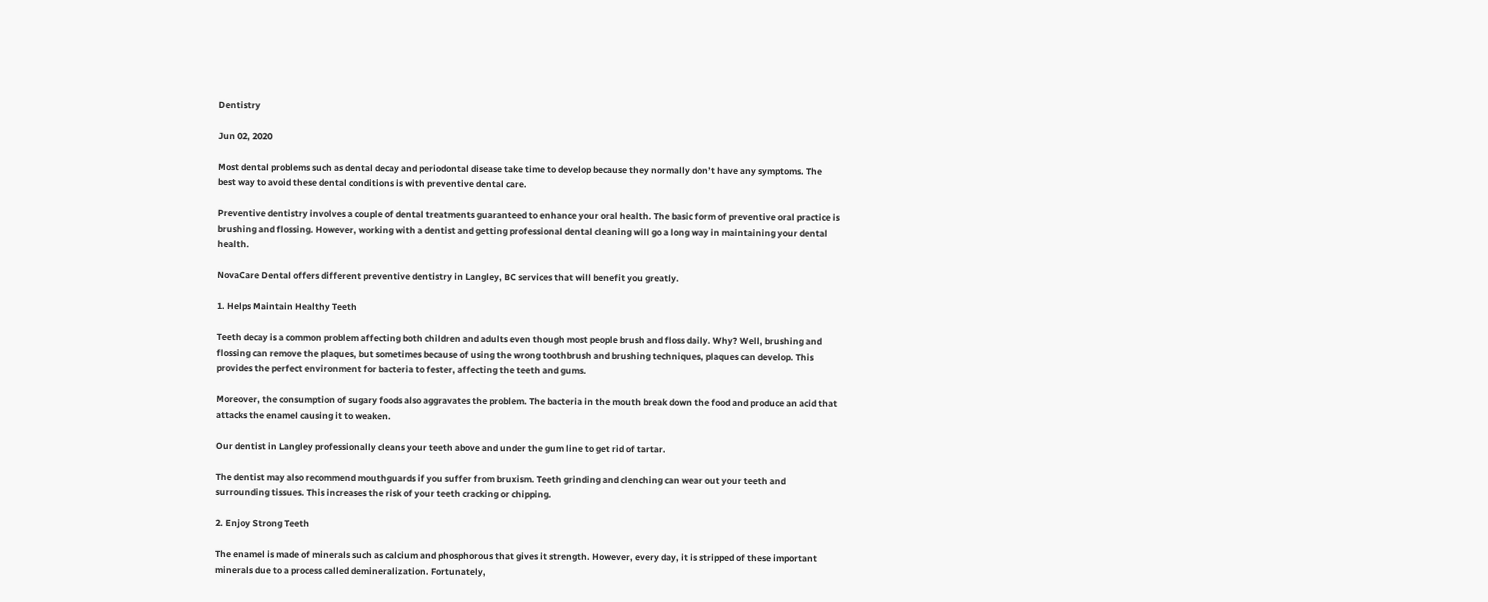Dentistry

Jun 02, 2020

Most dental problems such as dental decay and periodontal disease take time to develop because they normally don’t have any symptoms. The best way to avoid these dental conditions is with preventive dental care.

Preventive dentistry involves a couple of dental treatments guaranteed to enhance your oral health. The basic form of preventive oral practice is brushing and flossing. However, working with a dentist and getting professional dental cleaning will go a long way in maintaining your dental health.

NovaCare Dental offers different preventive dentistry in Langley, BC services that will benefit you greatly.

1. Helps Maintain Healthy Teeth

Teeth decay is a common problem affecting both children and adults even though most people brush and floss daily. Why? Well, brushing and flossing can remove the plaques, but sometimes because of using the wrong toothbrush and brushing techniques, plaques can develop. This provides the perfect environment for bacteria to fester, affecting the teeth and gums.

Moreover, the consumption of sugary foods also aggravates the problem. The bacteria in the mouth break down the food and produce an acid that attacks the enamel causing it to weaken.

Our dentist in Langley professionally cleans your teeth above and under the gum line to get rid of tartar.

The dentist may also recommend mouthguards if you suffer from bruxism. Teeth grinding and clenching can wear out your teeth and surrounding tissues. This increases the risk of your teeth cracking or chipping.

2. Enjoy Strong Teeth

The enamel is made of minerals such as calcium and phosphorous that gives it strength. However, every day, it is stripped of these important minerals due to a process called demineralization. Fortunately,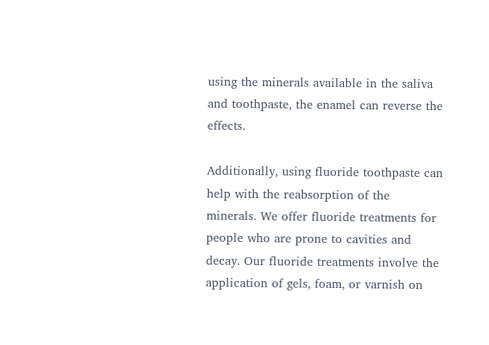using the minerals available in the saliva and toothpaste, the enamel can reverse the effects.

Additionally, using fluoride toothpaste can help with the reabsorption of the minerals. We offer fluoride treatments for people who are prone to cavities and decay. Our fluoride treatments involve the application of gels, foam, or varnish on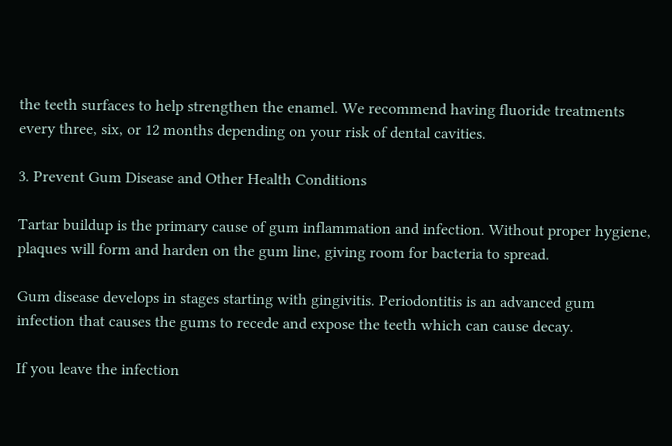the teeth surfaces to help strengthen the enamel. We recommend having fluoride treatments every three, six, or 12 months depending on your risk of dental cavities.

3. Prevent Gum Disease and Other Health Conditions

Tartar buildup is the primary cause of gum inflammation and infection. Without proper hygiene, plaques will form and harden on the gum line, giving room for bacteria to spread.

Gum disease develops in stages starting with gingivitis. Periodontitis is an advanced gum infection that causes the gums to recede and expose the teeth which can cause decay.

If you leave the infection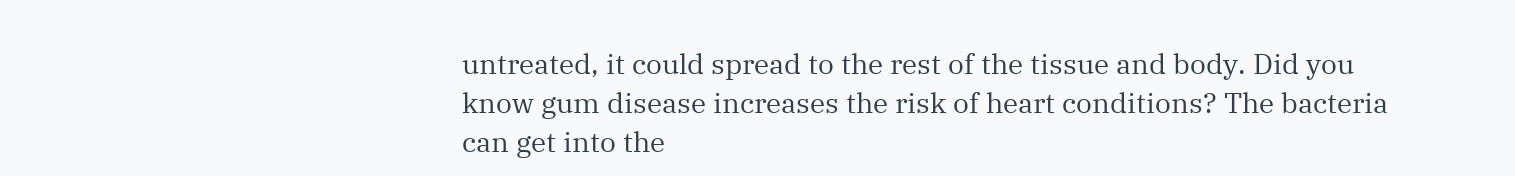untreated, it could spread to the rest of the tissue and body. Did you know gum disease increases the risk of heart conditions? The bacteria can get into the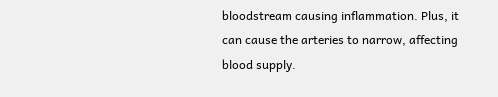bloodstream causing inflammation. Plus, it can cause the arteries to narrow, affecting blood supply.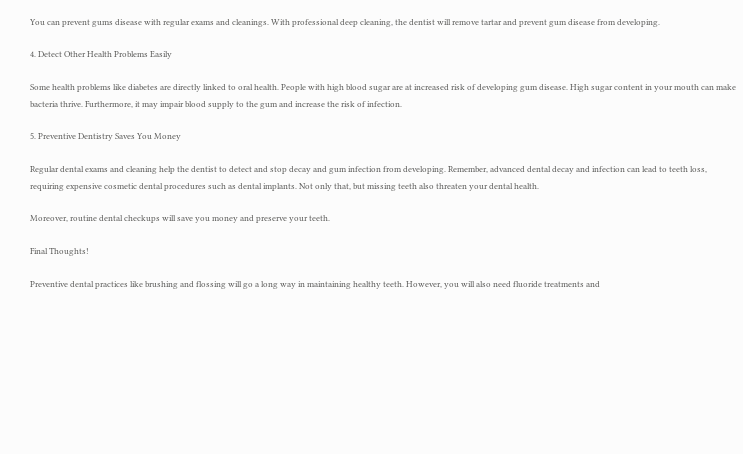You can prevent gums disease with regular exams and cleanings. With professional deep cleaning, the dentist will remove tartar and prevent gum disease from developing.

4. Detect Other Health Problems Easily

Some health problems like diabetes are directly linked to oral health. People with high blood sugar are at increased risk of developing gum disease. High sugar content in your mouth can make bacteria thrive. Furthermore, it may impair blood supply to the gum and increase the risk of infection.

5. Preventive Dentistry Saves You Money

Regular dental exams and cleaning help the dentist to detect and stop decay and gum infection from developing. Remember, advanced dental decay and infection can lead to teeth loss, requiring expensive cosmetic dental procedures such as dental implants. Not only that, but missing teeth also threaten your dental health.

Moreover, routine dental checkups will save you money and preserve your teeth.

Final Thoughts!

Preventive dental practices like brushing and flossing will go a long way in maintaining healthy teeth. However, you will also need fluoride treatments and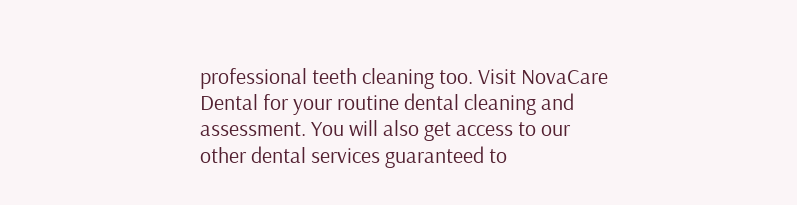professional teeth cleaning too. Visit NovaCare Dental for your routine dental cleaning and assessment. You will also get access to our other dental services guaranteed to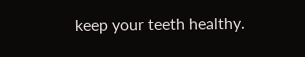keep your teeth healthy.